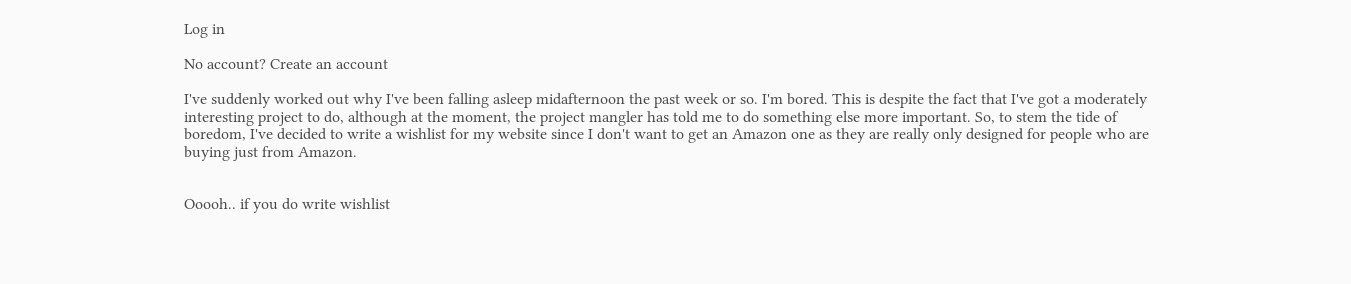Log in

No account? Create an account

I've suddenly worked out why I've been falling asleep midafternoon the past week or so. I'm bored. This is despite the fact that I've got a moderately interesting project to do, although at the moment, the project mangler has told me to do something else more important. So, to stem the tide of boredom, I've decided to write a wishlist for my website since I don't want to get an Amazon one as they are really only designed for people who are buying just from Amazon.


Ooooh.. if you do write wishlist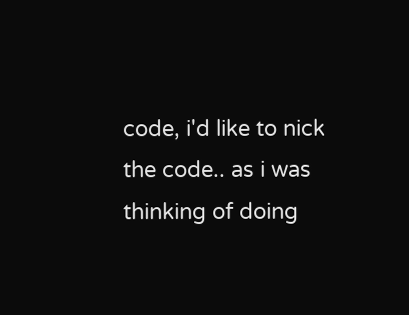code, i'd like to nick the code.. as i was thinking of doing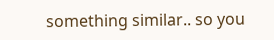something similar.. so you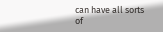can have all sorts of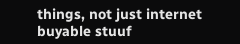things, not just internet buyable stuuf